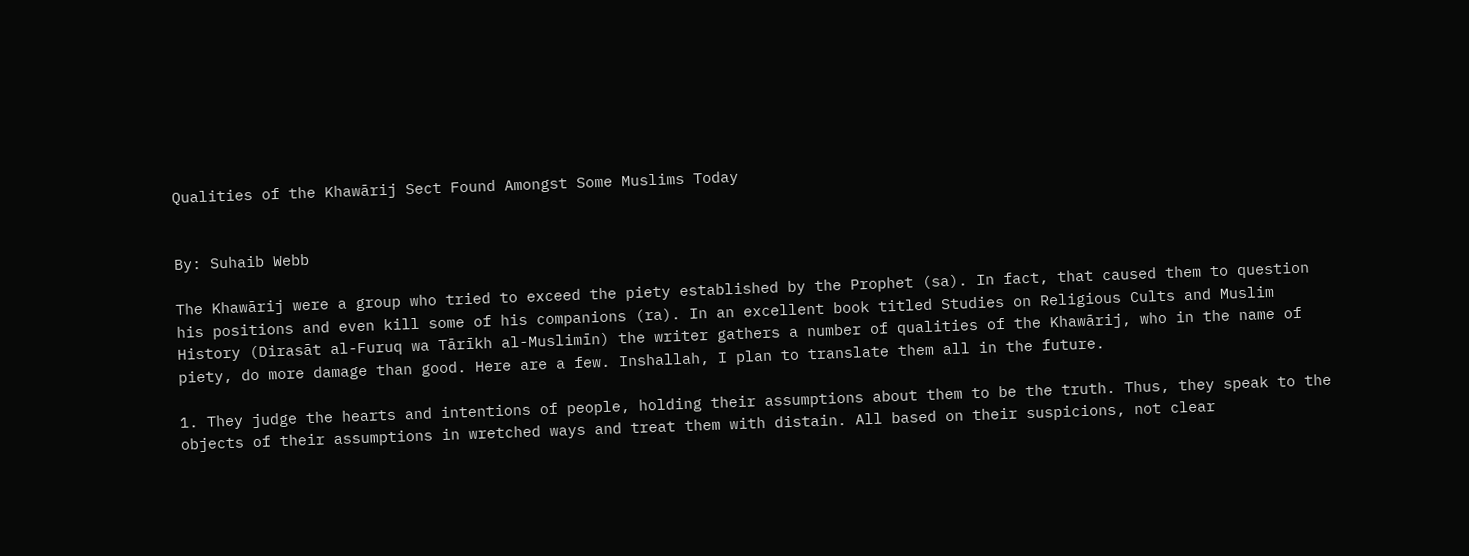Qualities of the Khawārij Sect Found Amongst Some Muslims Today


By: Suhaib Webb

The Khawārij were a group who tried to exceed the piety established by the Prophet (sa). In fact, that caused them to question his positions and even kill some of his companions (ra). In an excellent book titled Studies on Religious Cults and Muslim History (Dirasāt al-Furuq wa Tārīkh al-Muslimīn) the writer gathers a number of qualities of the Khawārij, who in the name of piety, do more damage than good. Here are a few. Inshallah, I plan to translate them all in the future.

1. They judge the hearts and intentions of people, holding their assumptions about them to be the truth. Thus, they speak to the objects of their assumptions in wretched ways and treat them with distain. All based on their suspicions, not clear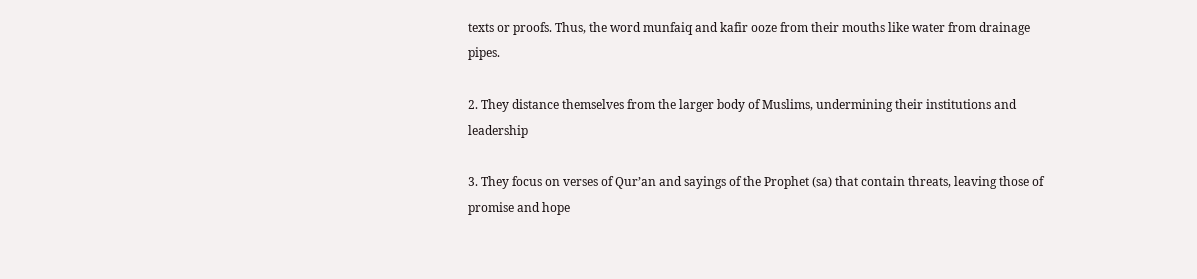texts or proofs. Thus, the word munfaiq and kafir ooze from their mouths like water from drainage pipes.

2. They distance themselves from the larger body of Muslims, undermining their institutions and leadership

3. They focus on verses of Qur’an and sayings of the Prophet (sa) that contain threats, leaving those of promise and hope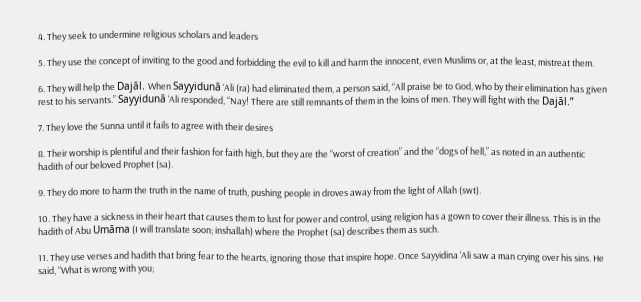4. They seek to undermine religious scholars and leaders

5. They use the concept of inviting to the good and forbidding the evil to kill and harm the innocent, even Muslims or, at the least, mistreat them.

6. They will help the Dajāl. When Sayyidunā ‘Ali (ra) had eliminated them, a person said, “All praise be to God, who by their elimination has given rest to his servants.” Sayyidunā ‘Ali responded, “Nay! There are still remnants of them in the loins of men. They will fight with the Dajāl.”

7. They love the Sunna until it fails to agree with their desires

8. Their worship is plentiful and their fashion for faith high, but they are the “worst of creation” and the “dogs of hell,” as noted in an authentic hadith of our beloved Prophet (sa).

9. They do more to harm the truth in the name of truth, pushing people in droves away from the light of Allah (swt).

10. They have a sickness in their heart that causes them to lust for power and control, using religion has a gown to cover their illness. This is in the hadith of Abu Umāma (I will translate soon; inshallah) where the Prophet (sa) describes them as such.

11. They use verses and hadith that bring fear to the hearts, ignoring those that inspire hope. Once Sayyidina ‘Ali saw a man crying over his sins. He said, “What is wrong with you;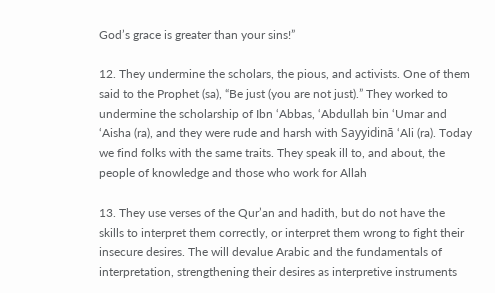God’s grace is greater than your sins!”

12. They undermine the scholars, the pious, and activists. One of them said to the Prophet (sa), “Be just (you are not just).” They worked to undermine the scholarship of Ibn ‘Abbas, ‘Abdullah bin ‘Umar and ‘Aisha (ra), and they were rude and harsh with Sayyidinā ‘Ali (ra). Today we find folks with the same traits. They speak ill to, and about, the people of knowledge and those who work for Allah

13. They use verses of the Qur’an and hadith, but do not have the skills to interpret them correctly, or interpret them wrong to fight their insecure desires. The will devalue Arabic and the fundamentals of interpretation, strengthening their desires as interpretive instruments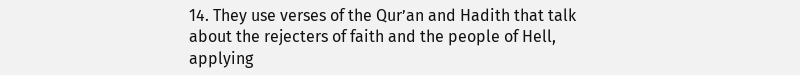14. They use verses of the Qur’an and Hadith that talk about the rejecters of faith and the people of Hell, applying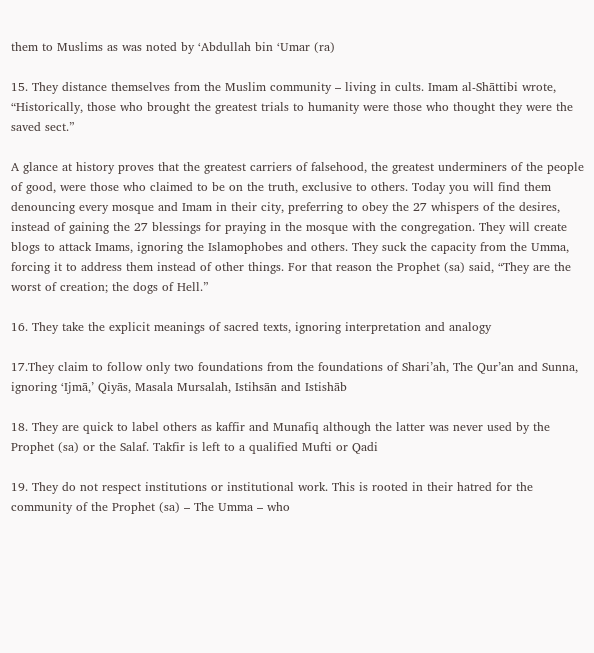them to Muslims as was noted by ‘Abdullah bin ‘Umar (ra)

15. They distance themselves from the Muslim community – living in cults. Imam al-Shāttibi wrote, “Historically, those who brought the greatest trials to humanity were those who thought they were the saved sect.”

A glance at history proves that the greatest carriers of falsehood, the greatest underminers of the people of good, were those who claimed to be on the truth, exclusive to others. Today you will find them denouncing every mosque and Imam in their city, preferring to obey the 27 whispers of the desires, instead of gaining the 27 blessings for praying in the mosque with the congregation. They will create blogs to attack Imams, ignoring the Islamophobes and others. They suck the capacity from the Umma, forcing it to address them instead of other things. For that reason the Prophet (sa) said, “They are the worst of creation; the dogs of Hell.”

16. They take the explicit meanings of sacred texts, ignoring interpretation and analogy

17.They claim to follow only two foundations from the foundations of Shari’ah, The Qur’an and Sunna, ignoring ‘Ijmā,’ Qiyās, Masala Mursalah, Istihsān and Istishāb

18. They are quick to label others as kaffir and Munafiq although the latter was never used by the Prophet (sa) or the Salaf. Takfir is left to a qualified Mufti or Qadi

19. They do not respect institutions or institutional work. This is rooted in their hatred for the community of the Prophet (sa) – The Umma – who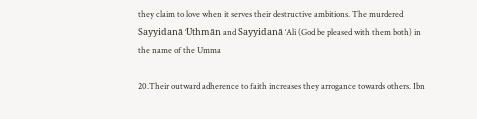they claim to love when it serves their destructive ambitions. The murdered Sayyidanā ‘Uthmān and Sayyidanā ‘Ali (God be pleased with them both) in the name of the Umma

20.Their outward adherence to faith increases they arrogance towards others. Ibn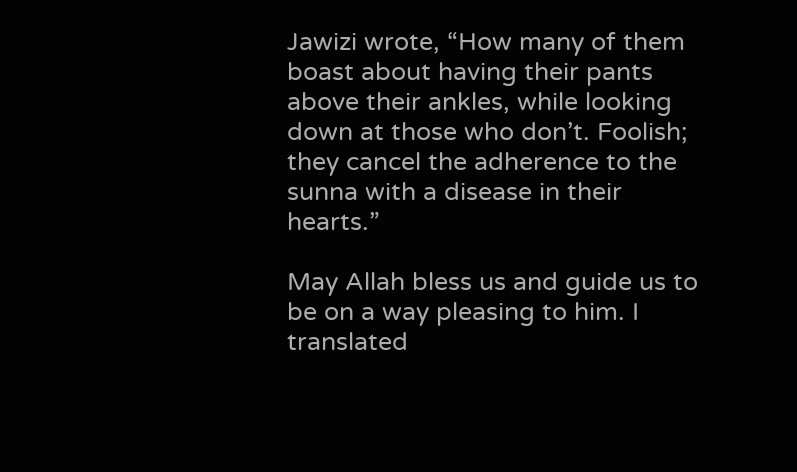Jawizi wrote, “How many of them boast about having their pants above their ankles, while looking down at those who don’t. Foolish; they cancel the adherence to the sunna with a disease in their hearts.”

May Allah bless us and guide us to be on a way pleasing to him. I translated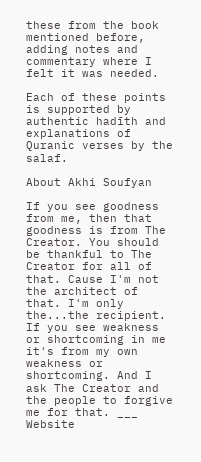these from the book mentioned before, adding notes and commentary where I felt it was needed.

Each of these points is supported by authentic hadīth and explanations of Quranic verses by the salaf.

About Akhi Soufyan

If you see goodness from me, then that goodness is from The Creator. You should be thankful to The Creator for all of that. Cause I'm not the architect of that. I'm only the...the recipient. If you see weakness or shortcoming in me it's from my own weakness or shortcoming. And I ask The Creator and the people to forgive me for that. ___ Website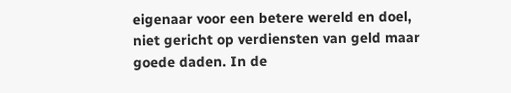eigenaar voor een betere wereld en doel, niet gericht op verdiensten van geld maar goede daden. In de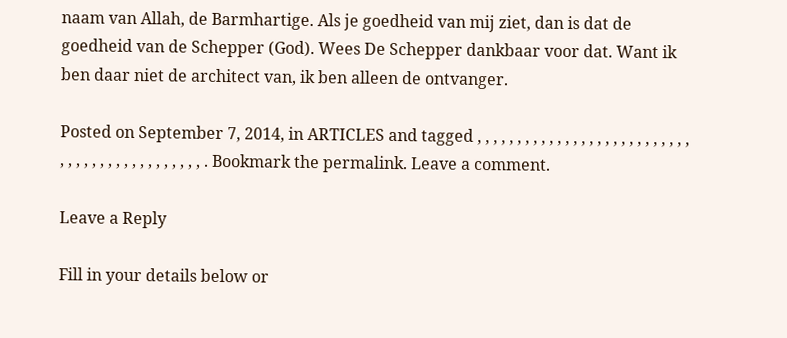naam van Allah, de Barmhartige. Als je goedheid van mij ziet, dan is dat de goedheid van de Schepper (God). Wees De Schepper dankbaar voor dat. Want ik ben daar niet de architect van, ik ben alleen de ontvanger.

Posted on September 7, 2014, in ARTICLES and tagged , , , , , , , , , , , , , , , , , , , , , , , , , , , , , , , , , , , , , , , , , , , , , . Bookmark the permalink. Leave a comment.

Leave a Reply

Fill in your details below or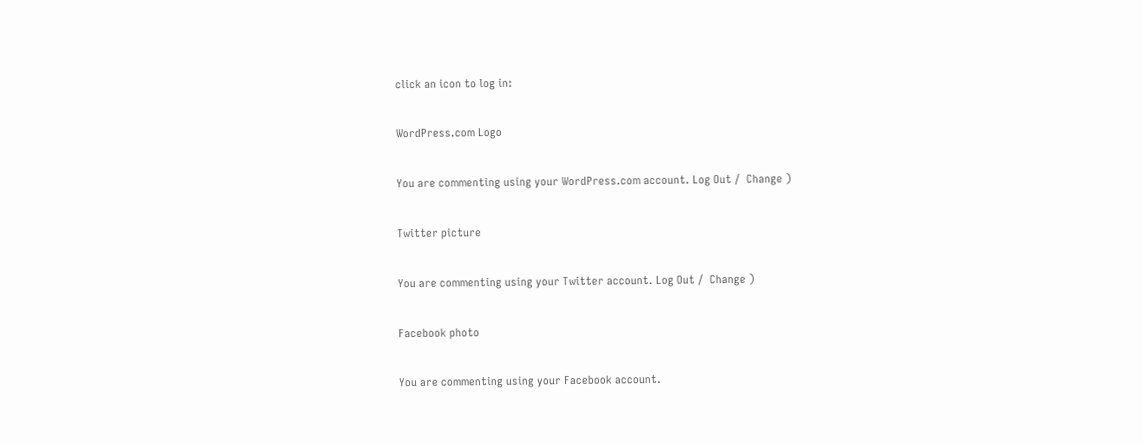click an icon to log in:

WordPress.com Logo

You are commenting using your WordPress.com account. Log Out /  Change )

Twitter picture

You are commenting using your Twitter account. Log Out /  Change )

Facebook photo

You are commenting using your Facebook account.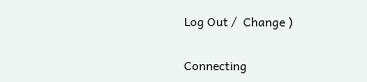Log Out /  Change )

Connecting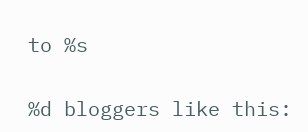to %s

%d bloggers like this: